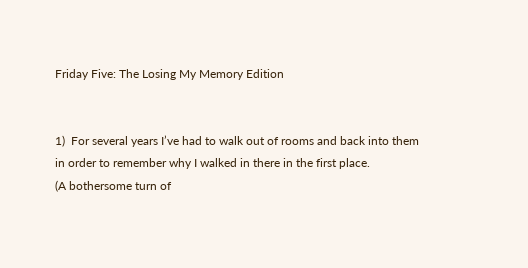Friday Five: The Losing My Memory Edition


1)  For several years I’ve had to walk out of rooms and back into them
in order to remember why I walked in there in the first place.
(A bothersome turn of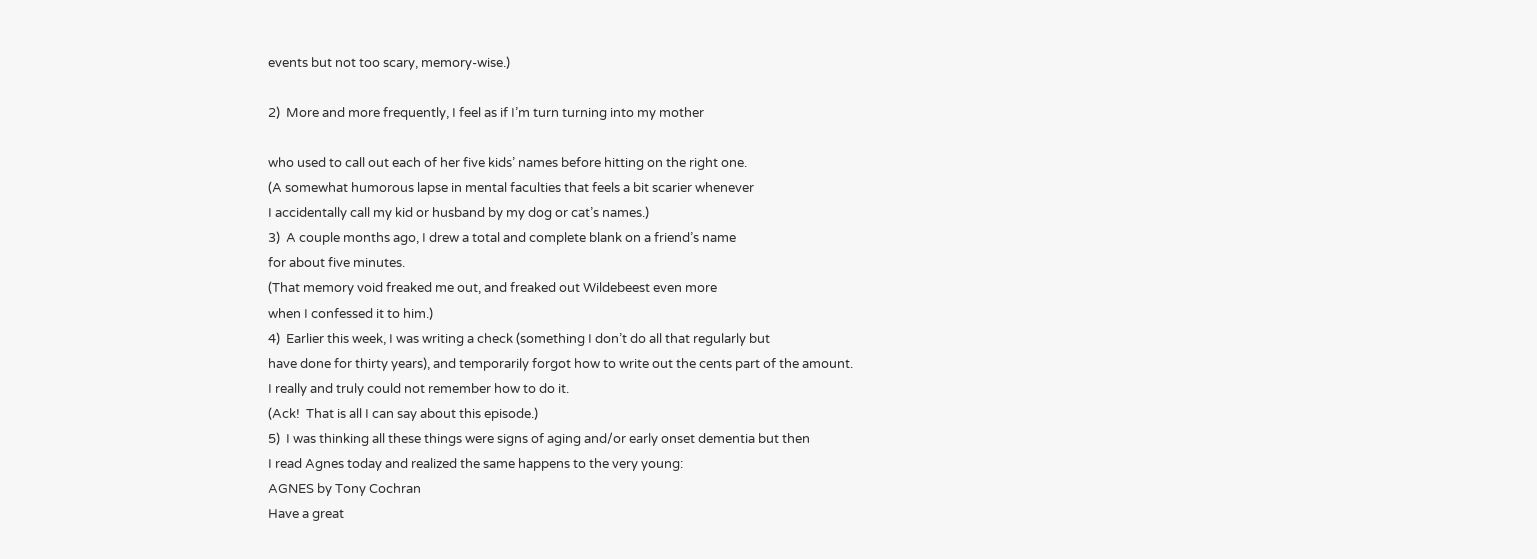events but not too scary, memory-wise.)

2)  More and more frequently, I feel as if I’m turn turning into my mother

who used to call out each of her five kids’ names before hitting on the right one.
(A somewhat humorous lapse in mental faculties that feels a bit scarier whenever
I accidentally call my kid or husband by my dog or cat’s names.)
3)  A couple months ago, I drew a total and complete blank on a friend’s name
for about five minutes.
(That memory void freaked me out, and freaked out Wildebeest even more
when I confessed it to him.)
4)  Earlier this week, I was writing a check (something I don’t do all that regularly but
have done for thirty years), and temporarily forgot how to write out the cents part of the amount.
I really and truly could not remember how to do it.
(Ack!  That is all I can say about this episode.)
5)  I was thinking all these things were signs of aging and/or early onset dementia but then
I read Agnes today and realized the same happens to the very young:
AGNES by Tony Cochran
Have a great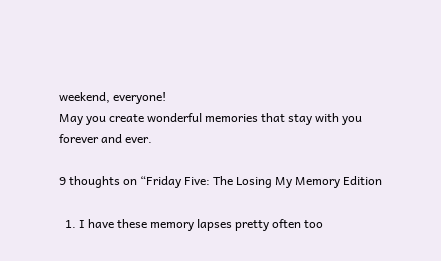weekend, everyone!
May you create wonderful memories that stay with you forever and ever.

9 thoughts on “Friday Five: The Losing My Memory Edition

  1. I have these memory lapses pretty often too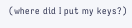(where did I put my keys?)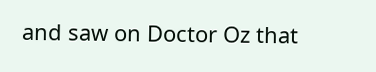and saw on Doctor Oz that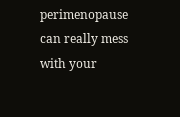perimenopause can really mess with your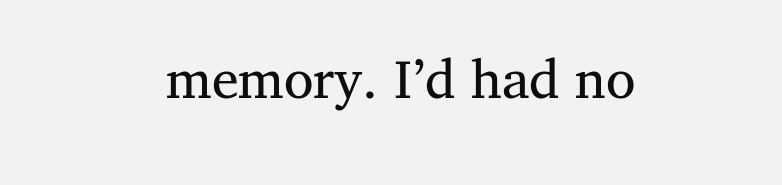memory. I’d had no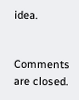idea.


Comments are closed.